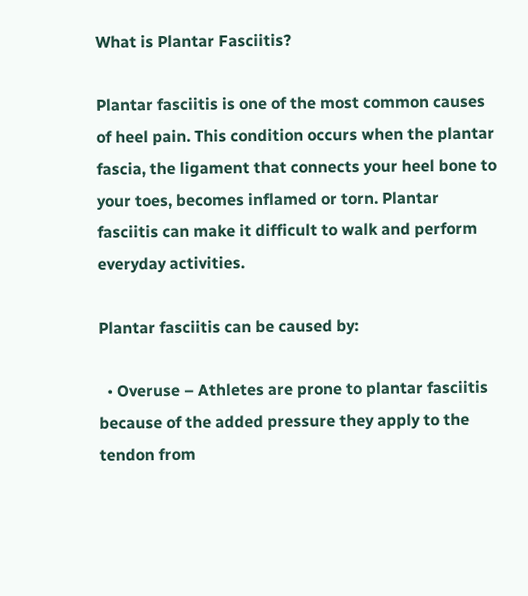What is Plantar Fasciitis?

Plantar fasciitis is one of the most common causes of heel pain. This condition occurs when the plantar fascia, the ligament that connects your heel bone to your toes, becomes inflamed or torn. Plantar fasciitis can make it difficult to walk and perform everyday activities.

Plantar fasciitis can be caused by:

  • Overuse – Athletes are prone to plantar fasciitis because of the added pressure they apply to the tendon from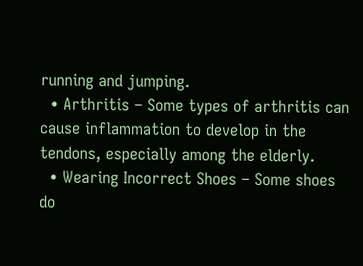running and jumping.
  • Arthritis – Some types of arthritis can cause inflammation to develop in the tendons, especially among the elderly.
  • Wearing Incorrect Shoes – Some shoes do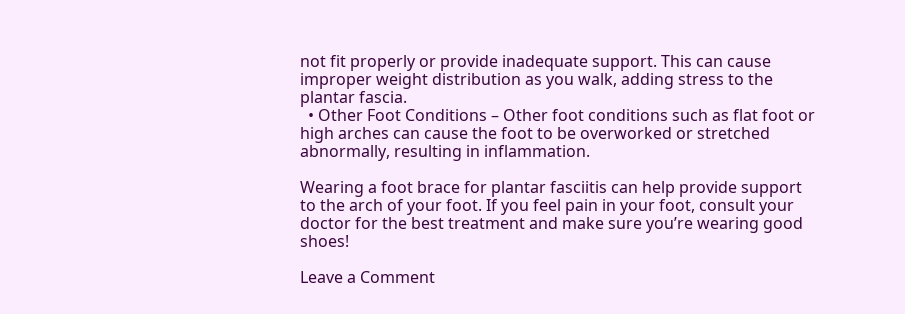not fit properly or provide inadequate support. This can cause improper weight distribution as you walk, adding stress to the plantar fascia.
  • Other Foot Conditions – Other foot conditions such as flat foot or high arches can cause the foot to be overworked or stretched abnormally, resulting in inflammation.

Wearing a foot brace for plantar fasciitis can help provide support to the arch of your foot. If you feel pain in your foot, consult your doctor for the best treatment and make sure you’re wearing good shoes!

Leave a Comment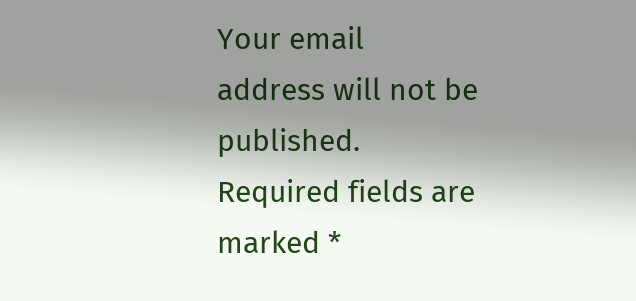Your email address will not be published. Required fields are marked *